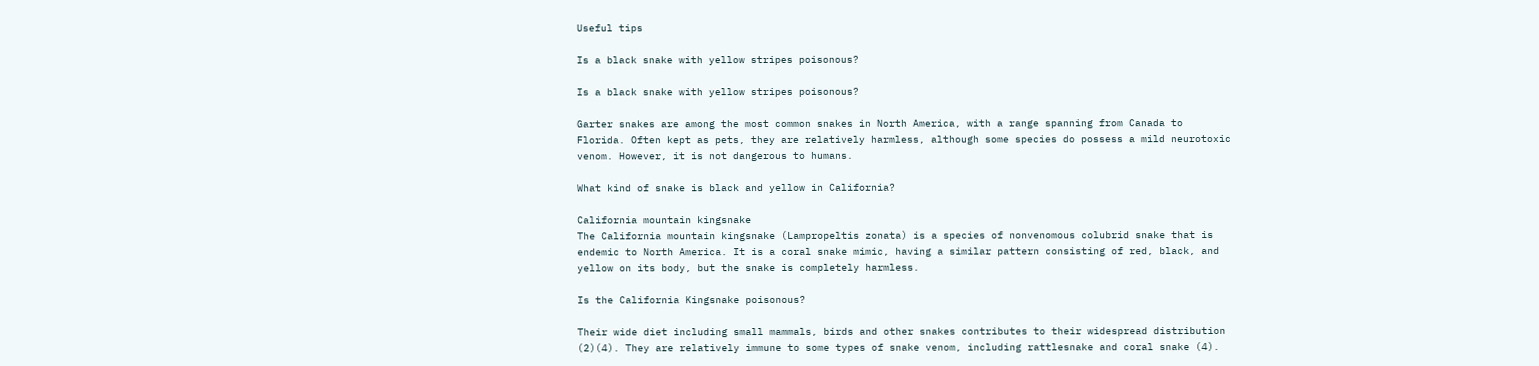Useful tips

Is a black snake with yellow stripes poisonous?

Is a black snake with yellow stripes poisonous?

Garter snakes are among the most common snakes in North America, with a range spanning from Canada to Florida. Often kept as pets, they are relatively harmless, although some species do possess a mild neurotoxic venom. However, it is not dangerous to humans.

What kind of snake is black and yellow in California?

California mountain kingsnake
The California mountain kingsnake (Lampropeltis zonata) is a species of nonvenomous colubrid snake that is endemic to North America. It is a coral snake mimic, having a similar pattern consisting of red, black, and yellow on its body, but the snake is completely harmless.

Is the California Kingsnake poisonous?

Their wide diet including small mammals, birds and other snakes contributes to their widespread distribution (2)(4). They are relatively immune to some types of snake venom, including rattlesnake and coral snake (4).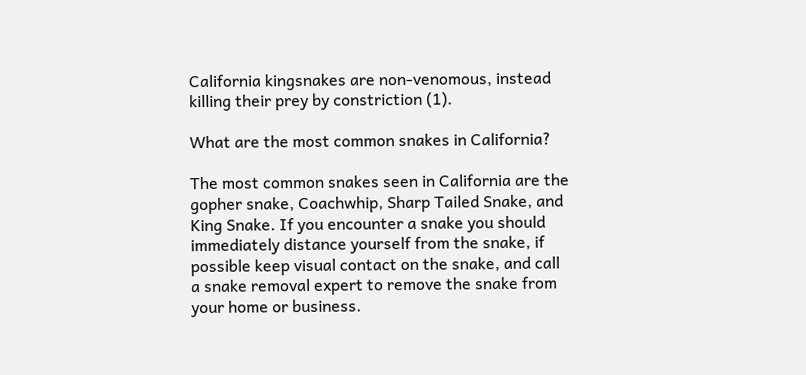California kingsnakes are non-venomous, instead killing their prey by constriction (1).

What are the most common snakes in California?

The most common snakes seen in California are the gopher snake, Coachwhip, Sharp Tailed Snake, and King Snake. If you encounter a snake you should immediately distance yourself from the snake, if possible keep visual contact on the snake, and call a snake removal expert to remove the snake from your home or business.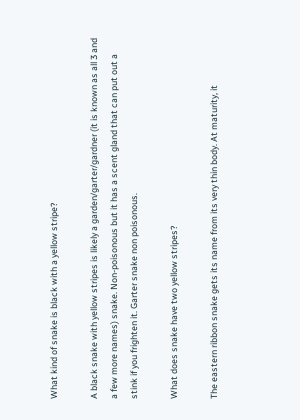What kind of snake is black with a yellow stripe?

A black snake with yellow stripes is likely a garden/garter/gardner (it is known as all 3 and a few more names) snake. Non-poisonous but it has a scent gland that can put out a stink if you frighten it. Garter snake non poisonous.

What does snake have two yellow stripes?

The eastern ribbon snake gets its name from its very thin body. At maturity, it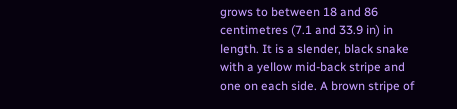grows to between 18 and 86 centimetres (7.1 and 33.9 in) in length. It is a slender, black snake with a yellow mid-back stripe and one on each side. A brown stripe of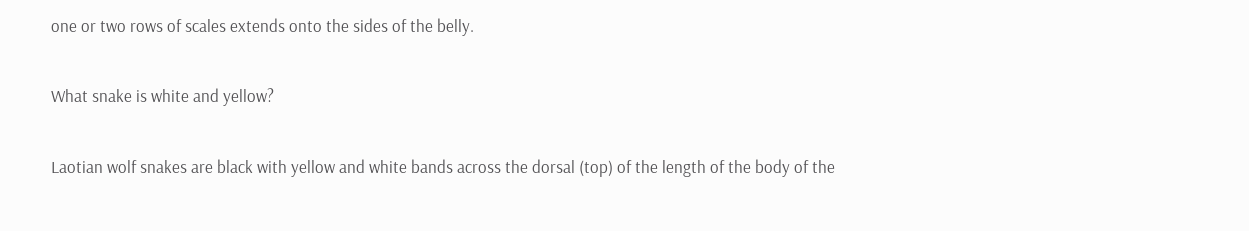one or two rows of scales extends onto the sides of the belly.

What snake is white and yellow?

Laotian wolf snakes are black with yellow and white bands across the dorsal (top) of the length of the body of the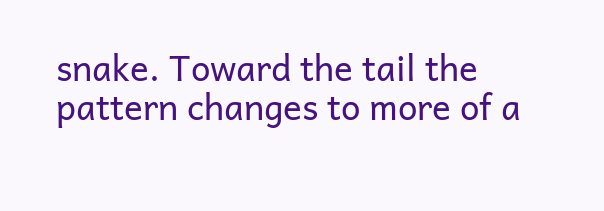snake. Toward the tail the pattern changes to more of a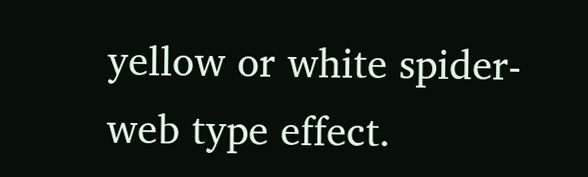yellow or white spider-web type effect.